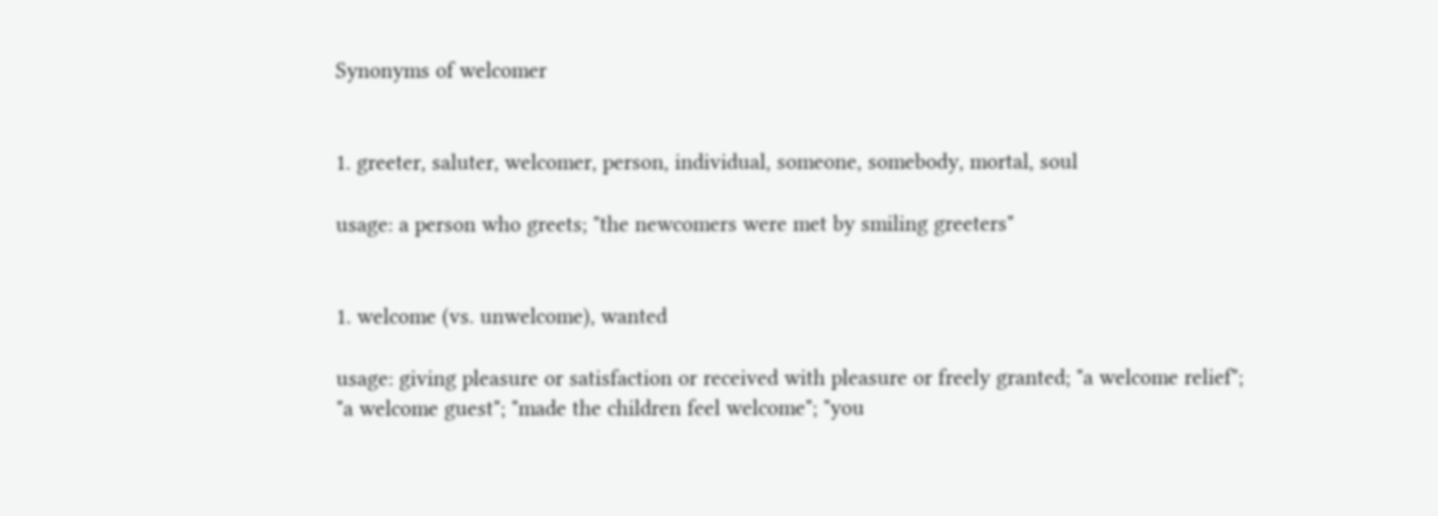Synonyms of welcomer


1. greeter, saluter, welcomer, person, individual, someone, somebody, mortal, soul

usage: a person who greets; "the newcomers were met by smiling greeters"


1. welcome (vs. unwelcome), wanted

usage: giving pleasure or satisfaction or received with pleasure or freely granted; "a welcome relief"; "a welcome guest"; "made the children feel welcome"; "you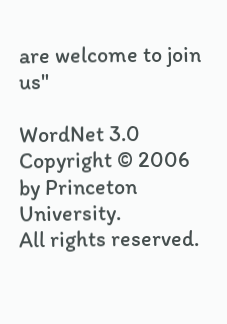are welcome to join us"

WordNet 3.0 Copyright © 2006 by Princeton University.
All rights reserved.